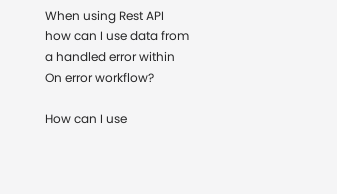When using Rest API how can I use data from a handled error within On error workflow?

How can I use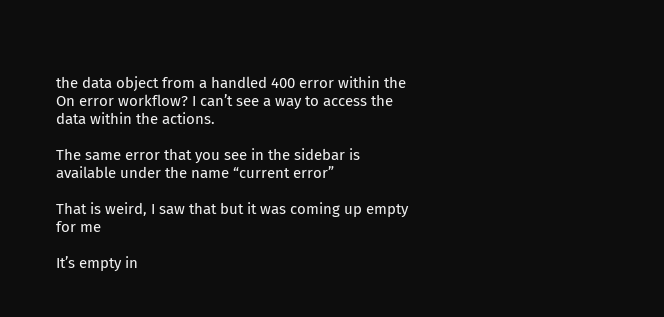the data object from a handled 400 error within the On error workflow? I can’t see a way to access the data within the actions.

The same error that you see in the sidebar is available under the name “current error”

That is weird, I saw that but it was coming up empty for me

It’s empty in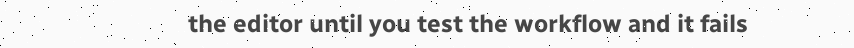the editor until you test the workflow and it fails